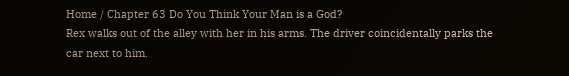Home / Chapter 63 Do You Think Your Man is a God?
Rex walks out of the alley with her in his arms. The driver coincidentally parks the car next to him.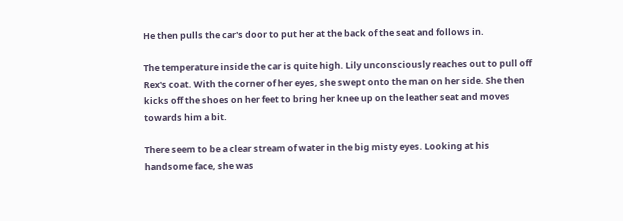He then pulls the car's door to put her at the back of the seat and follows in.

The temperature inside the car is quite high. Lily unconsciously reaches out to pull off Rex's coat. With the corner of her eyes, she swept onto the man on her side. She then kicks off the shoes on her feet to bring her knee up on the leather seat and moves towards him a bit.

There seem to be a clear stream of water in the big misty eyes. Looking at his handsome face, she was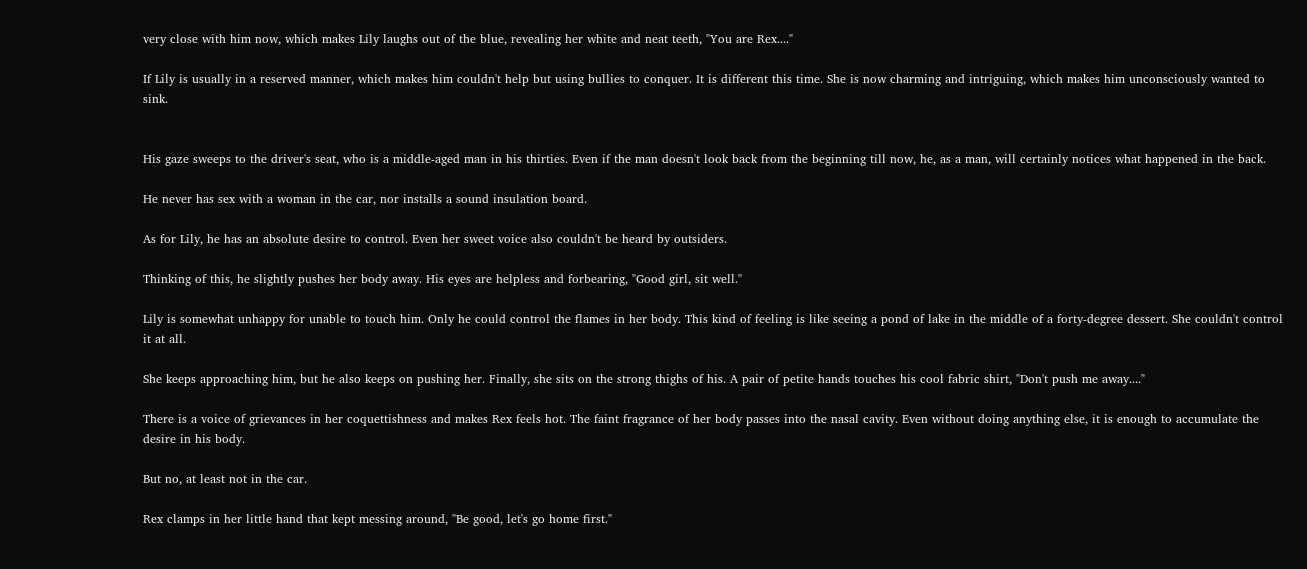very close with him now, which makes Lily laughs out of the blue, revealing her white and neat teeth, "You are Rex...."

If Lily is usually in a reserved manner, which makes him couldn't help but using bullies to conquer. It is different this time. She is now charming and intriguing, which makes him unconsciously wanted to sink.


His gaze sweeps to the driver's seat, who is a middle-aged man in his thirties. Even if the man doesn't look back from the beginning till now, he, as a man, will certainly notices what happened in the back.

He never has sex with a woman in the car, nor installs a sound insulation board.

As for Lily, he has an absolute desire to control. Even her sweet voice also couldn't be heard by outsiders.

Thinking of this, he slightly pushes her body away. His eyes are helpless and forbearing, "Good girl, sit well."

Lily is somewhat unhappy for unable to touch him. Only he could control the flames in her body. This kind of feeling is like seeing a pond of lake in the middle of a forty-degree dessert. She couldn't control it at all.

She keeps approaching him, but he also keeps on pushing her. Finally, she sits on the strong thighs of his. A pair of petite hands touches his cool fabric shirt, "Don't push me away...."

There is a voice of grievances in her coquettishness and makes Rex feels hot. The faint fragrance of her body passes into the nasal cavity. Even without doing anything else, it is enough to accumulate the desire in his body.

But no, at least not in the car.

Rex clamps in her little hand that kept messing around, "Be good, let's go home first."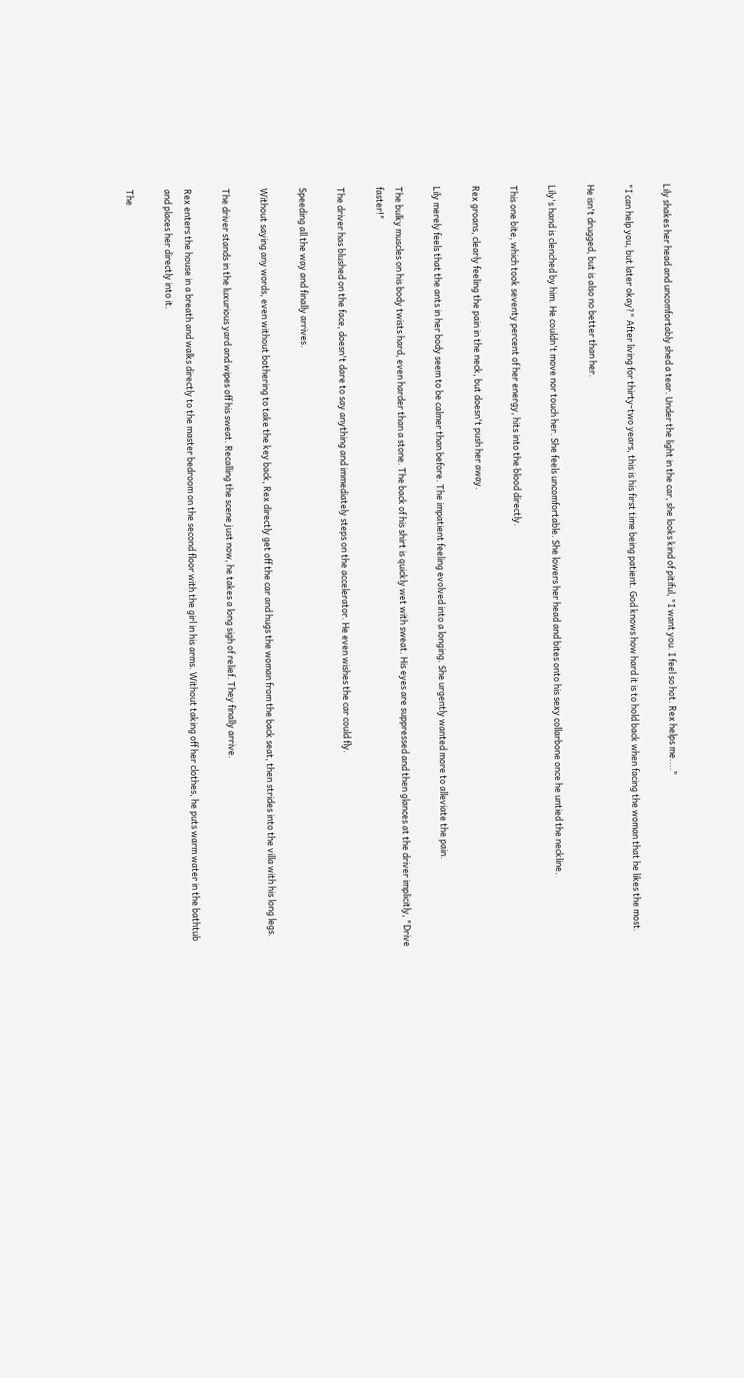Lily shakes her head and uncomfortably shed a tear. Under the light in the car, she looks kind of pitiful, "I want you. I feel so hot. Rex helps me...."

"I can help you, but later okay?" After living for thirty-two years, this is his first time being patient. God knows how hard it is to hold back when facing the woman that he likes the most.

He isn't drugged, but is also no better than her.

Lily's hand is clenched by him. He couldn't move nor touch her. She feels uncomfortable. She lowers her head and bites onto his sexy collarbone once he untied the neckline.

This one bite, which took seventy percent of her energy, hits into the blood directly.

Rex groans, clearly feeling the pain in the neck, but doesn't push her away.

Lily merely feels that the ants in her body seem to be calmer than before. The impatient feeling evolved into a longing. She urgently wanted more to alleviate the pain.

The bulky muscles on his body twists hard, even harder than a stone. The back of his shirt is quickly wet with sweat. His eyes are suppressed and then glances at the driver implicitly, "Drive faster!"

The driver has blushed on the face, doesn't dare to say anything and immediately steps on the accelerator. He even wishes the car could fly.

Speeding all the way and finally arrives.

Without saying any words, even without bothering to take the key back, Rex directly get off the car and hugs the woman from the back seat, then strides into the villa with his long legs.

The driver stands in the luxurious yard and wipes off his sweat. Recalling the scene just now, he takes a long sigh of relief. They finally arrive.

Rex enters the house in a breath and walks directly to the master bedroom on the second floor with the girl in his arms. Without taking off her clothes, he puts warm water in the bathtub and places her directly into it.

The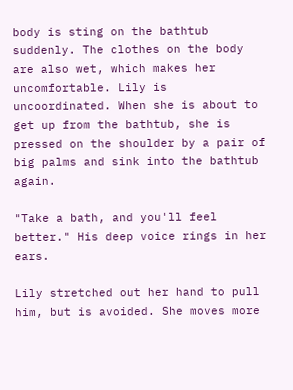body is sting on the bathtub suddenly. The clothes on the body are also wet, which makes her uncomfortable. Lily is uncoordinated. When she is about to get up from the bathtub, she is pressed on the shoulder by a pair of big palms and sink into the bathtub again.

"Take a bath, and you'll feel better." His deep voice rings in her ears.

Lily stretched out her hand to pull him, but is avoided. She moves more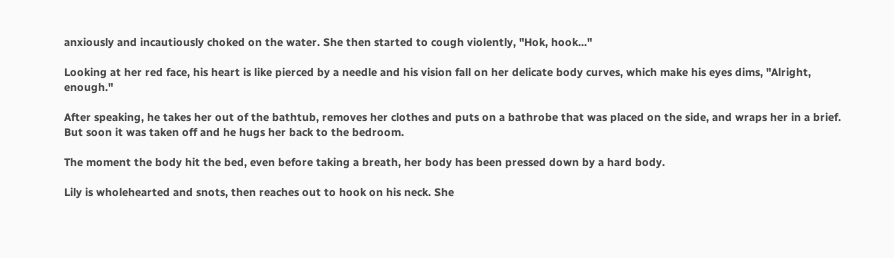anxiously and incautiously choked on the water. She then started to cough violently, "Hok, hook..."

Looking at her red face, his heart is like pierced by a needle and his vision fall on her delicate body curves, which make his eyes dims, "Alright, enough."

After speaking, he takes her out of the bathtub, removes her clothes and puts on a bathrobe that was placed on the side, and wraps her in a brief. But soon it was taken off and he hugs her back to the bedroom.

The moment the body hit the bed, even before taking a breath, her body has been pressed down by a hard body.

Lily is wholehearted and snots, then reaches out to hook on his neck. She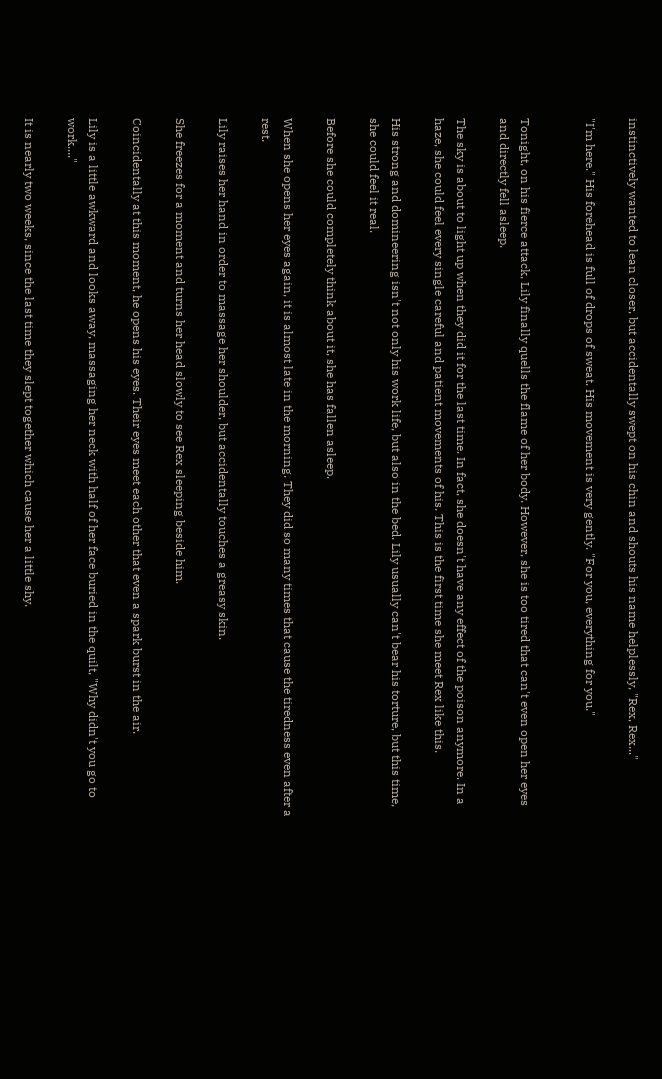instinctively wanted to lean closer, but accidentally swept on his chin and shouts his name helplessly, "Rex, Rex..."

"I'm here." His forehead is full of drops of sweat. His movement is very gently. "For you, everything for you."


Tonight, on his fierce attack, Lily finally quells the flame of her body. However, she is too tired that can't even open her eyes and directly fell asleep.

The sky is about to light up when they did it for the last time. In fact, she doesn't have any effect of the poison anymore. In a haze, she could feel every single careful and patient movements of his. This is the first time she meet Rex like this.

His strong and domineering isn't not only his work life, but also in the bed. Lily usually can't bear his torture, but this time, she could feel it real.

Before she could completely think about it, she has fallen asleep.

When she opens her eyes again, it is almost late in the morning. They did so many times that cause the tiredness even after a rest.

Lily raises her hand in order to massage her shoulder, but accidentally touches a greasy skin.

She freezes for a moment and turns her head slowly to see Rex sleeping beside him.

Coincidentally at this moment, he opens his eyes. Their eyes meet each other that even a spark burst in the air.

Lily is a little awkward and looks away, massaging her neck with half of her face buried in the quilt, "Why didn't you go to work...."

It is nearly two weeks, since the last time they slept together which cause her a little shy.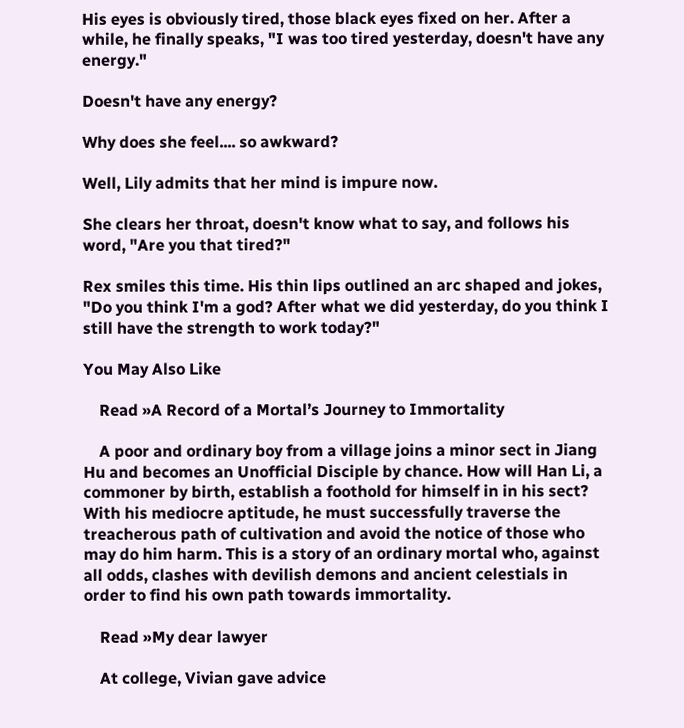His eyes is obviously tired, those black eyes fixed on her. After a while, he finally speaks, "I was too tired yesterday, doesn't have any energy."

Doesn't have any energy?

Why does she feel.... so awkward?

Well, Lily admits that her mind is impure now.

She clears her throat, doesn't know what to say, and follows his word, "Are you that tired?"

Rex smiles this time. His thin lips outlined an arc shaped and jokes, "Do you think I'm a god? After what we did yesterday, do you think I still have the strength to work today?"

You May Also Like

    Read »A Record of a Mortal’s Journey to Immortality

    A poor and ordinary boy from a village joins a minor sect in Jiang Hu and becomes an Unofficial Disciple by chance. How will Han Li, a commoner by birth, establish a foothold for himself in in his sect? With his mediocre aptitude, he must successfully traverse the treacherous path of cultivation and avoid the notice of those who may do him harm. This is a story of an ordinary mortal who, against all odds, clashes with devilish demons and ancient celestials in order to find his own path towards immortality.

    Read »My dear lawyer

    At college, Vivian gave advice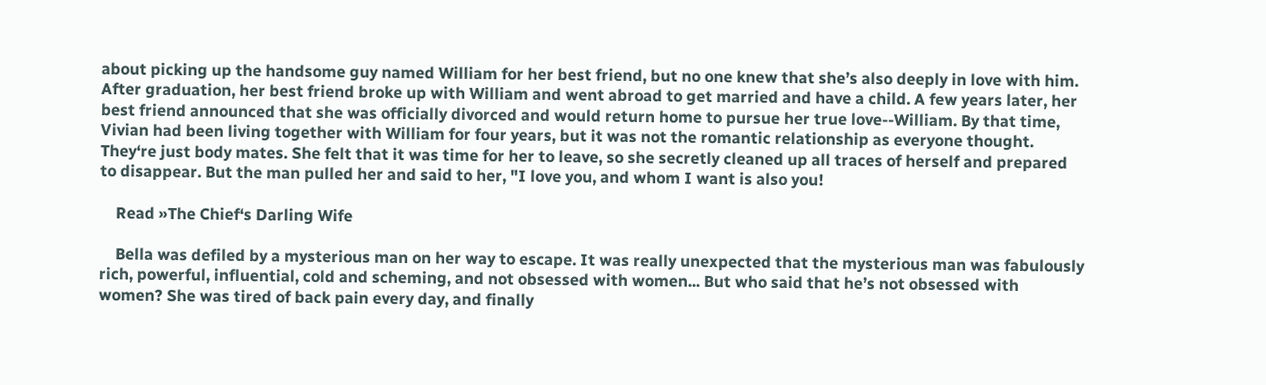about picking up the handsome guy named William for her best friend, but no one knew that she’s also deeply in love with him. After graduation, her best friend broke up with William and went abroad to get married and have a child. A few years later, her best friend announced that she was officially divorced and would return home to pursue her true love--William. By that time, Vivian had been living together with William for four years, but it was not the romantic relationship as everyone thought. They‘re just body mates. She felt that it was time for her to leave, so she secretly cleaned up all traces of herself and prepared to disappear. But the man pulled her and said to her, "I love you, and whom I want is also you!

    Read »The Chief‘s Darling Wife

    Bella was defiled by a mysterious man on her way to escape. It was really unexpected that the mysterious man was fabulously rich, powerful, influential, cold and scheming, and not obsessed with women... But who said that he’s not obsessed with women? She was tired of back pain every day, and finally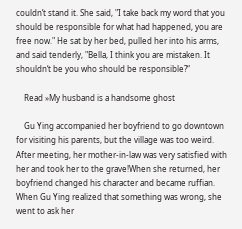couldn’t stand it. She said, "I take back my word that you should be responsible for what had happened, you are free now." He sat by her bed, pulled her into his arms, and said tenderly, "Bella, I think you are mistaken. It shouldn‘t be you who should be responsible?“

    Read »My husband is a handsome ghost

    Gu Ying accompanied her boyfriend to go downtown for visiting his parents, but the village was too weird. After meeting, her mother-in-law was very satisfied with her and took her to the grave!When she returned, her boyfriend changed his character and became ruffian. When Gu Ying realized that something was wrong, she went to ask her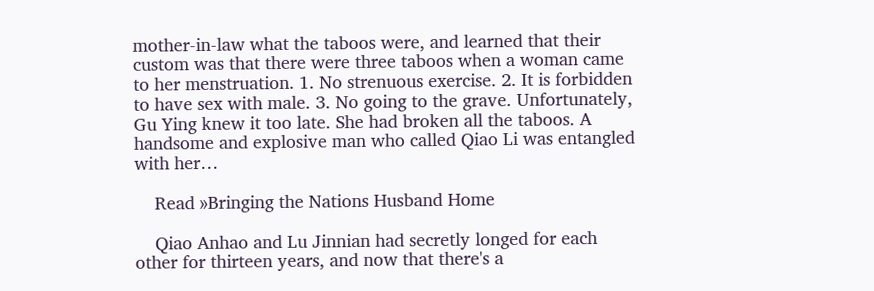mother-in-law what the taboos were, and learned that their custom was that there were three taboos when a woman came to her menstruation. 1. No strenuous exercise. 2. It is forbidden to have sex with male. 3. No going to the grave. Unfortunately, Gu Ying knew it too late. She had broken all the taboos. A handsome and explosive man who called Qiao Li was entangled with her…

    Read »Bringing the Nations Husband Home

    Qiao Anhao and Lu Jinnian had secretly longed for each other for thirteen years, and now that there's a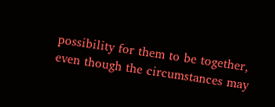possibility for them to be together, even though the circumstances may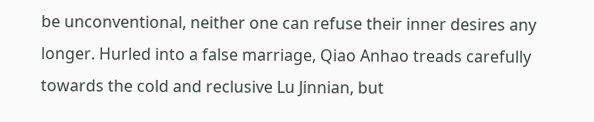be unconventional, neither one can refuse their inner desires any longer. Hurled into a false marriage, Qiao Anhao treads carefully towards the cold and reclusive Lu Jinnian, but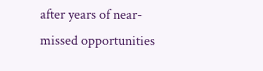after years of near-missed opportunities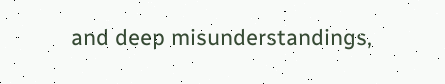and deep misunderstandings,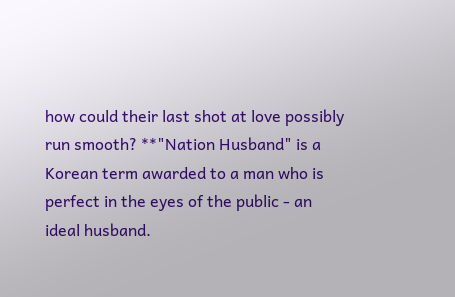how could their last shot at love possibly run smooth? **"Nation Husband" is a Korean term awarded to a man who is perfect in the eyes of the public - an ideal husband.